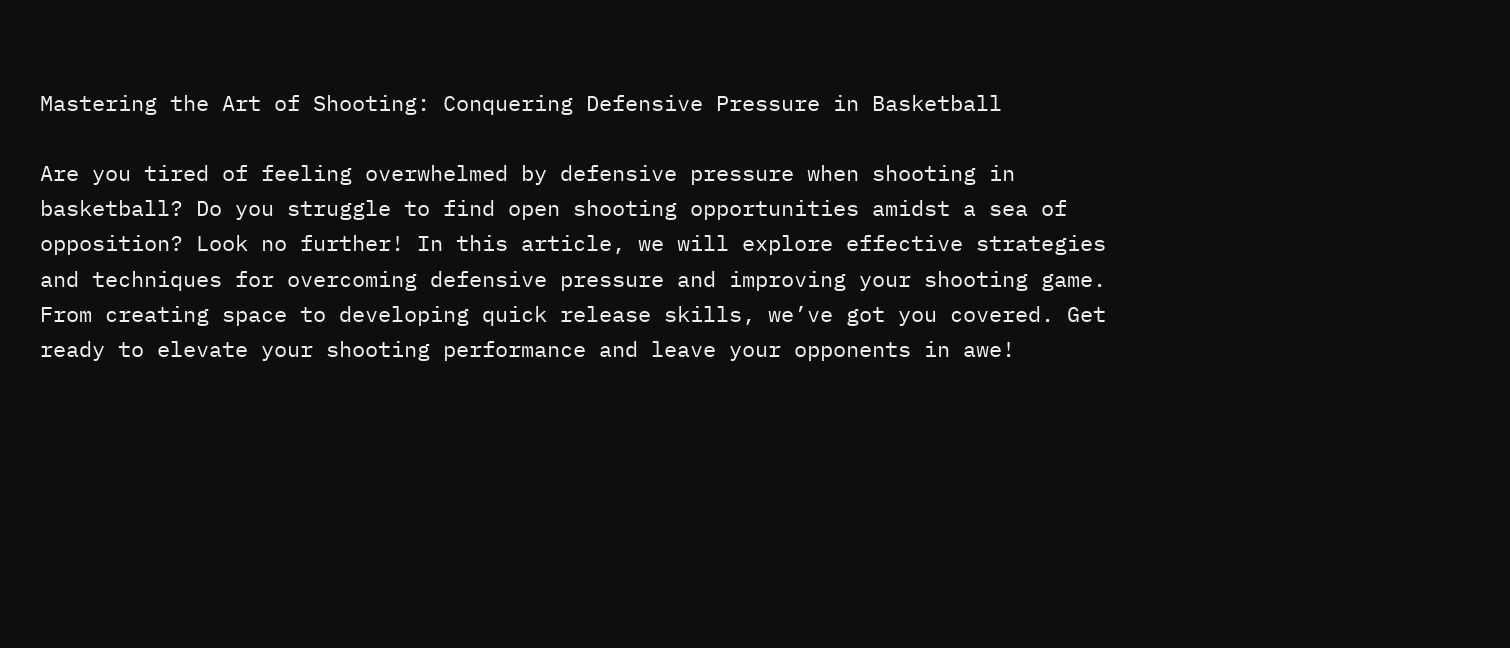Mastering the Art of Shooting: Conquering Defensive Pressure in Basketball

Are you tired of feeling overwhelmed by defensive pressure when shooting in basketball? Do you struggle to find open shooting opportunities amidst a sea of opposition? Look no further! In this article, we will explore effective strategies and techniques for overcoming defensive pressure and improving your shooting game. From creating space to developing quick release skills, we’ve got you covered. Get ready to elevate your shooting performance and leave your opponents in awe!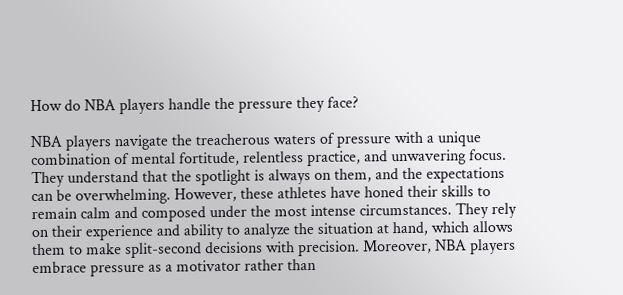How do NBA players handle the pressure they face?

NBA players navigate the treacherous waters of pressure with a unique combination of mental fortitude, relentless practice, and unwavering focus. They understand that the spotlight is always on them, and the expectations can be overwhelming. However, these athletes have honed their skills to remain calm and composed under the most intense circumstances. They rely on their experience and ability to analyze the situation at hand, which allows them to make split-second decisions with precision. Moreover, NBA players embrace pressure as a motivator rather than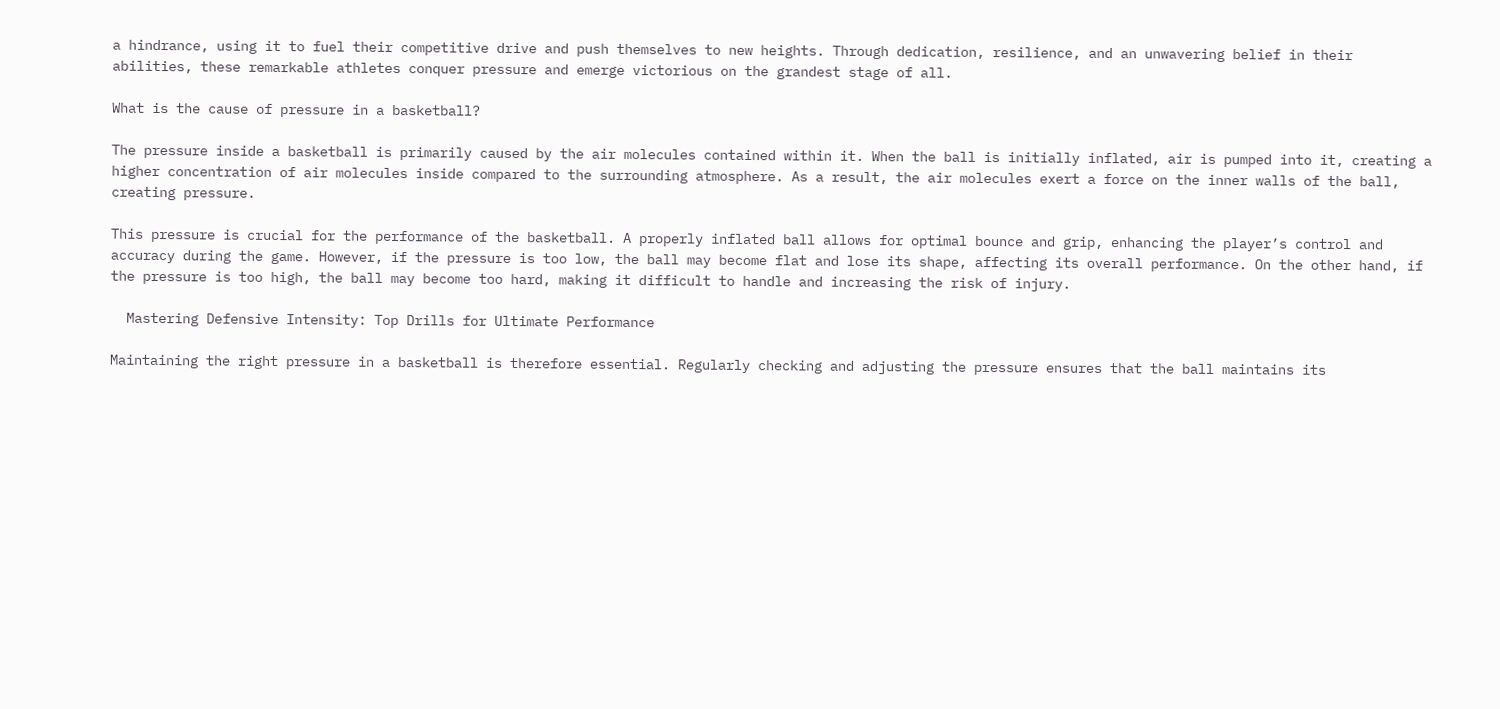a hindrance, using it to fuel their competitive drive and push themselves to new heights. Through dedication, resilience, and an unwavering belief in their abilities, these remarkable athletes conquer pressure and emerge victorious on the grandest stage of all.

What is the cause of pressure in a basketball?

The pressure inside a basketball is primarily caused by the air molecules contained within it. When the ball is initially inflated, air is pumped into it, creating a higher concentration of air molecules inside compared to the surrounding atmosphere. As a result, the air molecules exert a force on the inner walls of the ball, creating pressure.

This pressure is crucial for the performance of the basketball. A properly inflated ball allows for optimal bounce and grip, enhancing the player’s control and accuracy during the game. However, if the pressure is too low, the ball may become flat and lose its shape, affecting its overall performance. On the other hand, if the pressure is too high, the ball may become too hard, making it difficult to handle and increasing the risk of injury.

  Mastering Defensive Intensity: Top Drills for Ultimate Performance

Maintaining the right pressure in a basketball is therefore essential. Regularly checking and adjusting the pressure ensures that the ball maintains its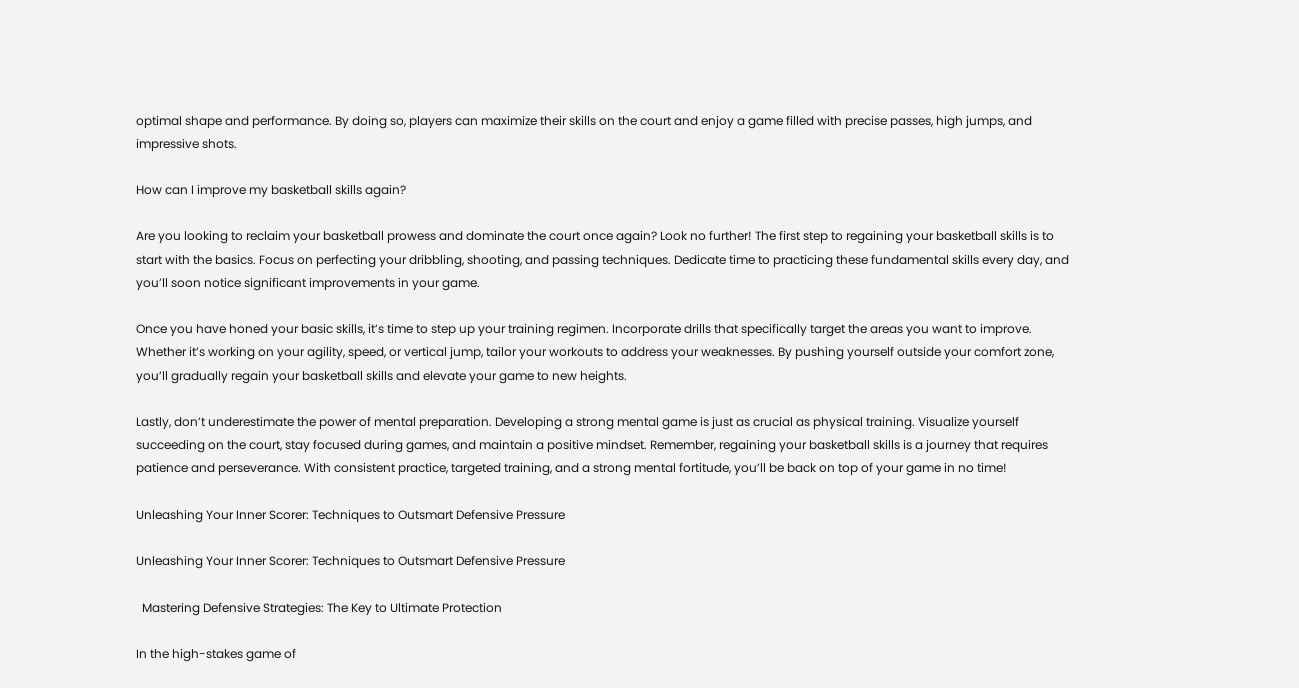optimal shape and performance. By doing so, players can maximize their skills on the court and enjoy a game filled with precise passes, high jumps, and impressive shots.

How can I improve my basketball skills again?

Are you looking to reclaim your basketball prowess and dominate the court once again? Look no further! The first step to regaining your basketball skills is to start with the basics. Focus on perfecting your dribbling, shooting, and passing techniques. Dedicate time to practicing these fundamental skills every day, and you’ll soon notice significant improvements in your game.

Once you have honed your basic skills, it’s time to step up your training regimen. Incorporate drills that specifically target the areas you want to improve. Whether it’s working on your agility, speed, or vertical jump, tailor your workouts to address your weaknesses. By pushing yourself outside your comfort zone, you’ll gradually regain your basketball skills and elevate your game to new heights.

Lastly, don’t underestimate the power of mental preparation. Developing a strong mental game is just as crucial as physical training. Visualize yourself succeeding on the court, stay focused during games, and maintain a positive mindset. Remember, regaining your basketball skills is a journey that requires patience and perseverance. With consistent practice, targeted training, and a strong mental fortitude, you’ll be back on top of your game in no time!

Unleashing Your Inner Scorer: Techniques to Outsmart Defensive Pressure

Unleashing Your Inner Scorer: Techniques to Outsmart Defensive Pressure

  Mastering Defensive Strategies: The Key to Ultimate Protection

In the high-stakes game of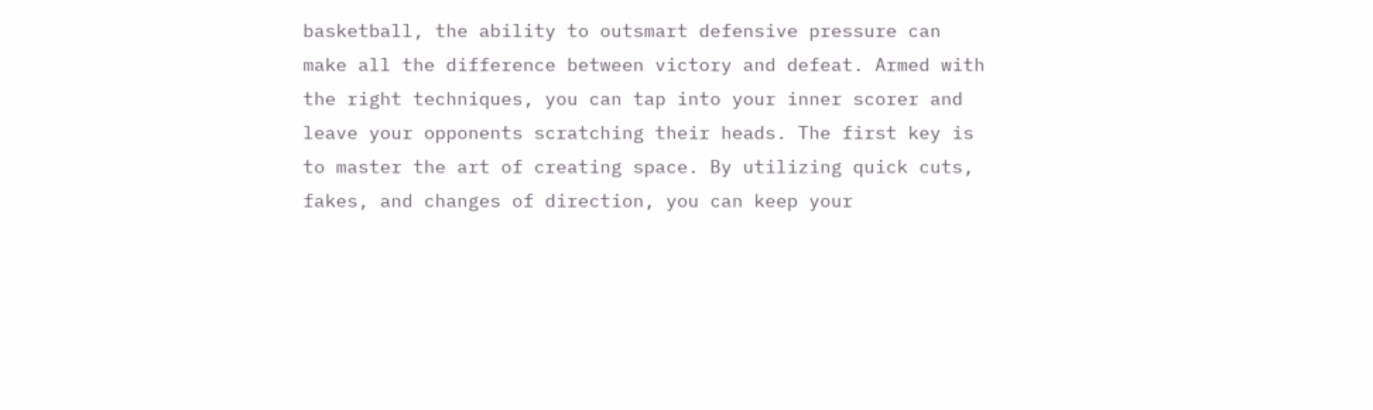basketball, the ability to outsmart defensive pressure can make all the difference between victory and defeat. Armed with the right techniques, you can tap into your inner scorer and leave your opponents scratching their heads. The first key is to master the art of creating space. By utilizing quick cuts, fakes, and changes of direction, you can keep your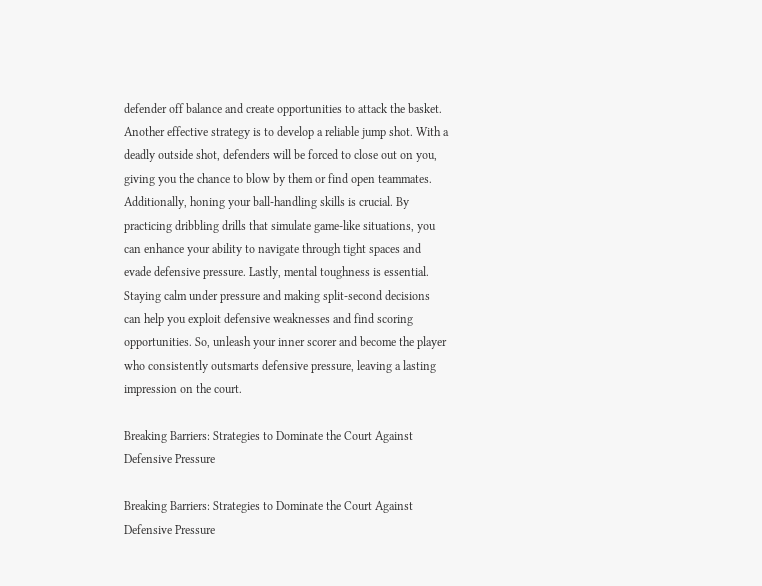defender off balance and create opportunities to attack the basket. Another effective strategy is to develop a reliable jump shot. With a deadly outside shot, defenders will be forced to close out on you, giving you the chance to blow by them or find open teammates. Additionally, honing your ball-handling skills is crucial. By practicing dribbling drills that simulate game-like situations, you can enhance your ability to navigate through tight spaces and evade defensive pressure. Lastly, mental toughness is essential. Staying calm under pressure and making split-second decisions can help you exploit defensive weaknesses and find scoring opportunities. So, unleash your inner scorer and become the player who consistently outsmarts defensive pressure, leaving a lasting impression on the court.

Breaking Barriers: Strategies to Dominate the Court Against Defensive Pressure

Breaking Barriers: Strategies to Dominate the Court Against Defensive Pressure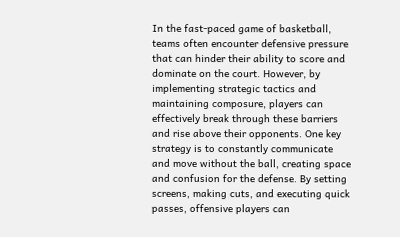In the fast-paced game of basketball, teams often encounter defensive pressure that can hinder their ability to score and dominate on the court. However, by implementing strategic tactics and maintaining composure, players can effectively break through these barriers and rise above their opponents. One key strategy is to constantly communicate and move without the ball, creating space and confusion for the defense. By setting screens, making cuts, and executing quick passes, offensive players can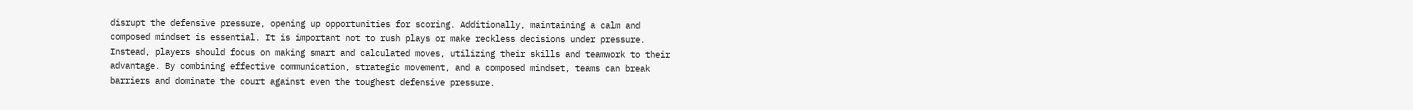disrupt the defensive pressure, opening up opportunities for scoring. Additionally, maintaining a calm and composed mindset is essential. It is important not to rush plays or make reckless decisions under pressure. Instead, players should focus on making smart and calculated moves, utilizing their skills and teamwork to their advantage. By combining effective communication, strategic movement, and a composed mindset, teams can break barriers and dominate the court against even the toughest defensive pressure.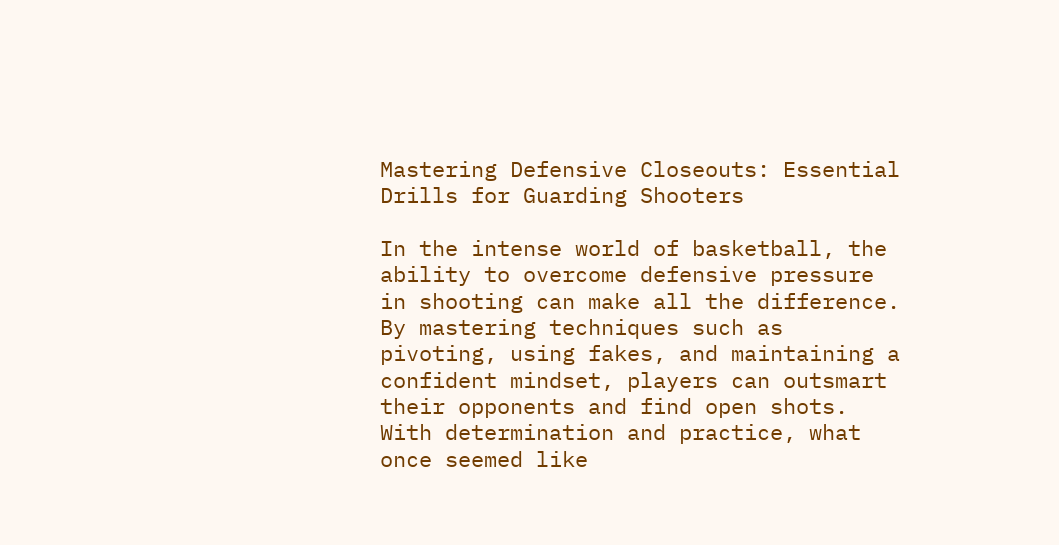Mastering Defensive Closeouts: Essential Drills for Guarding Shooters

In the intense world of basketball, the ability to overcome defensive pressure in shooting can make all the difference. By mastering techniques such as pivoting, using fakes, and maintaining a confident mindset, players can outsmart their opponents and find open shots. With determination and practice, what once seemed like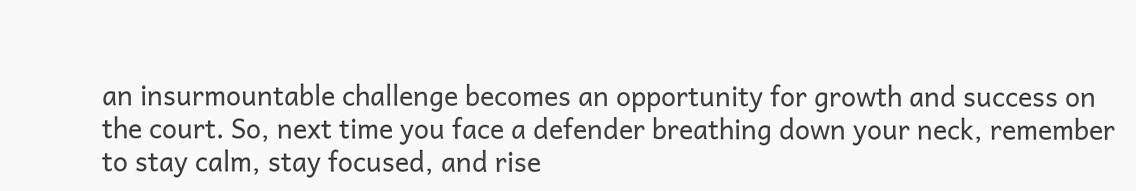an insurmountable challenge becomes an opportunity for growth and success on the court. So, next time you face a defender breathing down your neck, remember to stay calm, stay focused, and rise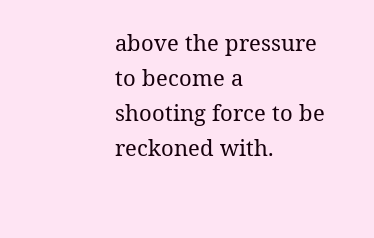above the pressure to become a shooting force to be reckoned with.